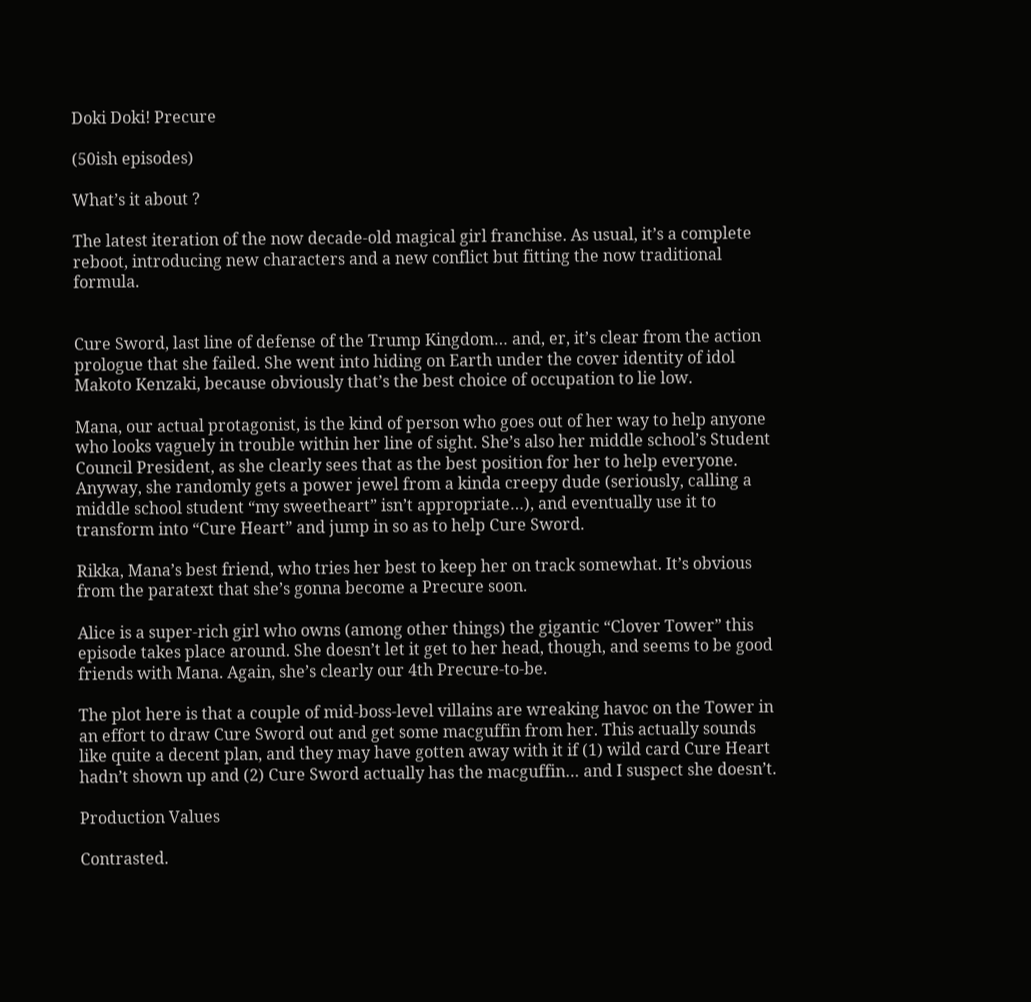Doki Doki! Precure

(50ish episodes)

What’s it about ?

The latest iteration of the now decade-old magical girl franchise. As usual, it’s a complete reboot, introducing new characters and a new conflict but fitting the now traditional formula.


Cure Sword, last line of defense of the Trump Kingdom… and, er, it’s clear from the action prologue that she failed. She went into hiding on Earth under the cover identity of idol Makoto Kenzaki, because obviously that’s the best choice of occupation to lie low.

Mana, our actual protagonist, is the kind of person who goes out of her way to help anyone who looks vaguely in trouble within her line of sight. She’s also her middle school’s Student Council President, as she clearly sees that as the best position for her to help everyone. Anyway, she randomly gets a power jewel from a kinda creepy dude (seriously, calling a middle school student “my sweetheart” isn’t appropriate…), and eventually use it to transform into “Cure Heart” and jump in so as to help Cure Sword.

Rikka, Mana’s best friend, who tries her best to keep her on track somewhat. It’s obvious from the paratext that she’s gonna become a Precure soon.

Alice is a super-rich girl who owns (among other things) the gigantic “Clover Tower” this episode takes place around. She doesn’t let it get to her head, though, and seems to be good friends with Mana. Again, she’s clearly our 4th Precure-to-be.

The plot here is that a couple of mid-boss-level villains are wreaking havoc on the Tower in an effort to draw Cure Sword out and get some macguffin from her. This actually sounds like quite a decent plan, and they may have gotten away with it if (1) wild card Cure Heart hadn’t shown up and (2) Cure Sword actually has the macguffin… and I suspect she doesn’t.

Production Values

Contrasted.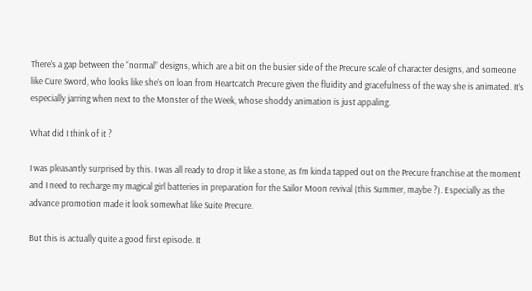There’s a gap between the “normal” designs, which are a bit on the busier side of the Precure scale of character designs, and someone like Cure Sword, who looks like she’s on loan from Heartcatch Precure given the fluidity and gracefulness of the way she is animated. It’s especially jarring when next to the Monster of the Week, whose shoddy animation is just appaling.

What did I think of it ?

I was pleasantly surprised by this. I was all ready to drop it like a stone, as I’m kinda tapped out on the Precure franchise at the moment and I need to recharge my magical girl batteries in preparation for the Sailor Moon revival (this Summer, maybe ?). Especially as the advance promotion made it look somewhat like Suite Precure.

But this is actually quite a good first episode. It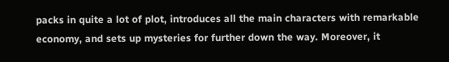packs in quite a lot of plot, introduces all the main characters with remarkable economy, and sets up mysteries for further down the way. Moreover, it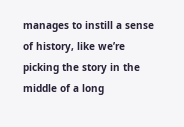manages to instill a sense of history, like we’re picking the story in the middle of a long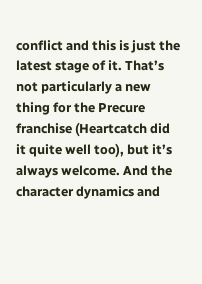conflict and this is just the latest stage of it. That’s not particularly a new thing for the Precure franchise (Heartcatch did it quite well too), but it’s always welcome. And the character dynamics and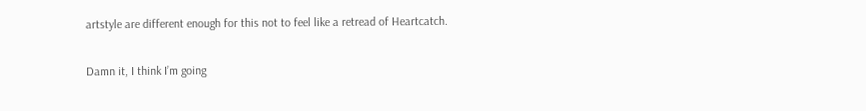artstyle are different enough for this not to feel like a retread of Heartcatch.

Damn it, I think I’m going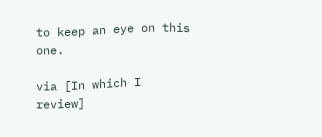to keep an eye on this one.

via [In which I review]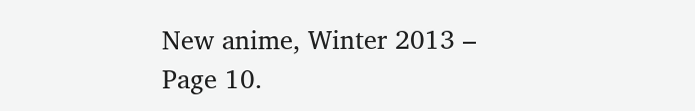New anime, Winter 2013 – Page 10.